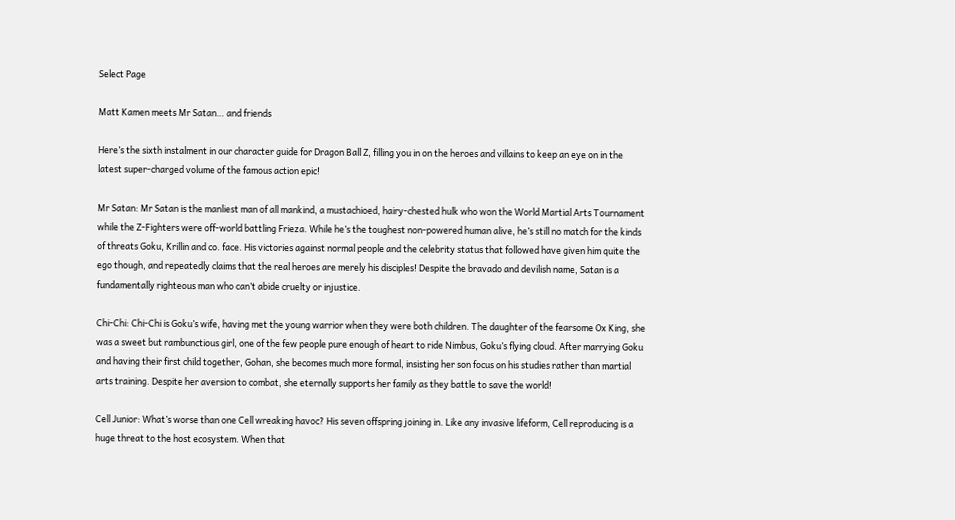Select Page

Matt Kamen meets Mr Satan… and friends

Here’s the sixth instalment in our character guide for Dragon Ball Z, filling you in on the heroes and villains to keep an eye on in the latest super-charged volume of the famous action epic!

Mr Satan: Mr Satan is the manliest man of all mankind, a mustachioed, hairy-chested hulk who won the World Martial Arts Tournament while the Z-Fighters were off-world battling Frieza. While he’s the toughest non-powered human alive, he’s still no match for the kinds of threats Goku, Krillin and co. face. His victories against normal people and the celebrity status that followed have given him quite the ego though, and repeatedly claims that the real heroes are merely his disciples! Despite the bravado and devilish name, Satan is a fundamentally righteous man who can’t abide cruelty or injustice.

Chi-Chi: Chi-Chi is Goku’s wife, having met the young warrior when they were both children. The daughter of the fearsome Ox King, she was a sweet but rambunctious girl, one of the few people pure enough of heart to ride Nimbus, Goku’s flying cloud. After marrying Goku and having their first child together, Gohan, she becomes much more formal, insisting her son focus on his studies rather than martial arts training. Despite her aversion to combat, she eternally supports her family as they battle to save the world!

Cell Junior: What’s worse than one Cell wreaking havoc? His seven offspring joining in. Like any invasive lifeform, Cell reproducing is a huge threat to the host ecosystem. When that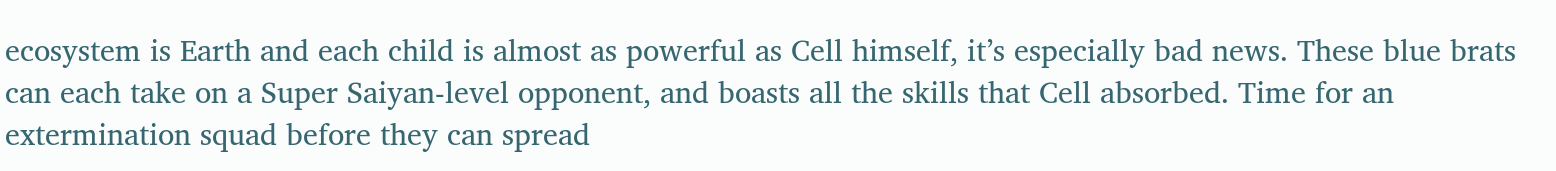ecosystem is Earth and each child is almost as powerful as Cell himself, it’s especially bad news. These blue brats can each take on a Super Saiyan-level opponent, and boasts all the skills that Cell absorbed. Time for an extermination squad before they can spread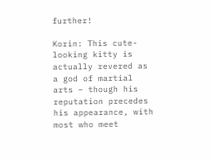further!

Korin: This cute-looking kitty is actually revered as a god of martial arts – though his reputation precedes his appearance, with most who meet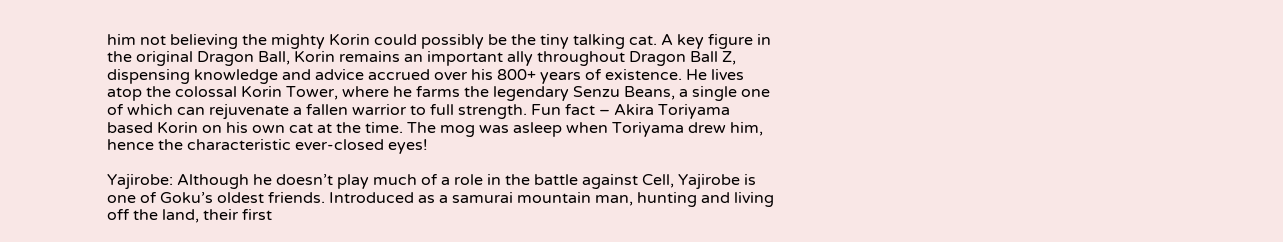him not believing the mighty Korin could possibly be the tiny talking cat. A key figure in the original Dragon Ball, Korin remains an important ally throughout Dragon Ball Z, dispensing knowledge and advice accrued over his 800+ years of existence. He lives atop the colossal Korin Tower, where he farms the legendary Senzu Beans, a single one of which can rejuvenate a fallen warrior to full strength. Fun fact – Akira Toriyama based Korin on his own cat at the time. The mog was asleep when Toriyama drew him, hence the characteristic ever-closed eyes!

Yajirobe: Although he doesn’t play much of a role in the battle against Cell, Yajirobe is one of Goku’s oldest friends. Introduced as a samurai mountain man, hunting and living off the land, their first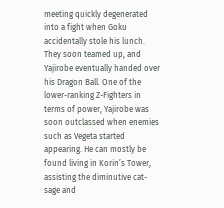meeting quickly degenerated into a fight when Goku accidentally stole his lunch. They soon teamed up, and Yajirobe eventually handed over his Dragon Ball. One of the lower-ranking Z-Fighters in terms of power, Yajirobe was soon outclassed when enemies such as Vegeta started appearing. He can mostly be found living in Korin’s Tower, assisting the diminutive cat-sage and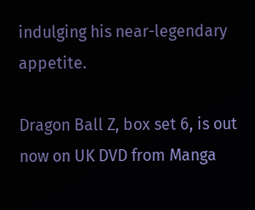indulging his near-legendary appetite.

Dragon Ball Z, box set 6, is out now on UK DVD from Manga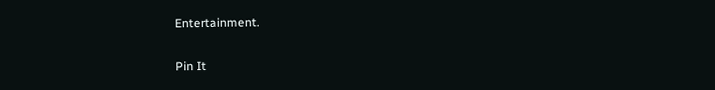Entertainment.

Pin It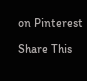on Pinterest

Share This